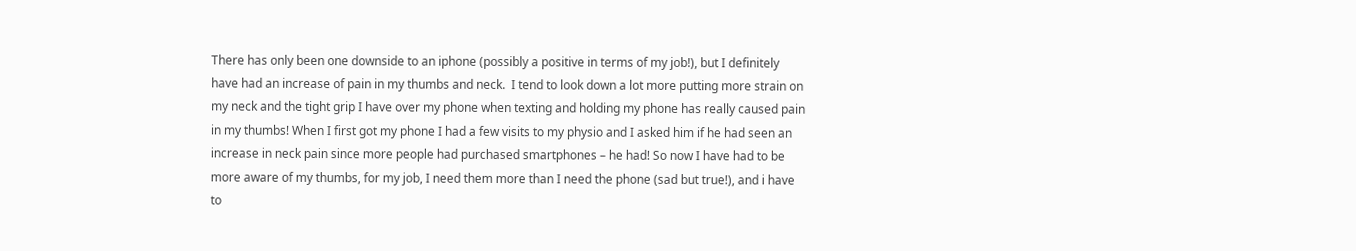There has only been one downside to an iphone (possibly a positive in terms of my job!), but I definitely have had an increase of pain in my thumbs and neck.  I tend to look down a lot more putting more strain on my neck and the tight grip I have over my phone when texting and holding my phone has really caused pain in my thumbs! When I first got my phone I had a few visits to my physio and I asked him if he had seen an increase in neck pain since more people had purchased smartphones – he had! So now I have had to be more aware of my thumbs, for my job, I need them more than I need the phone (sad but true!), and i have to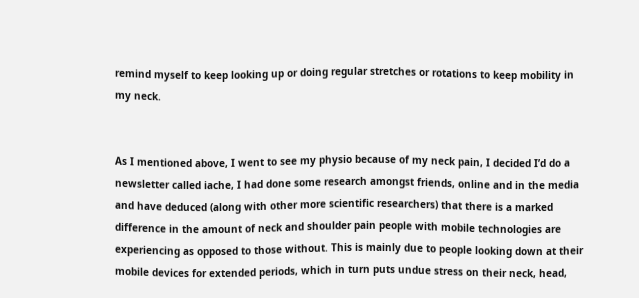remind myself to keep looking up or doing regular stretches or rotations to keep mobility in my neck.


As I mentioned above, I went to see my physio because of my neck pain, I decided I’d do a newsletter called iache, I had done some research amongst friends, online and in the media and have deduced (along with other more scientific researchers) that there is a marked difference in the amount of neck and shoulder pain people with mobile technologies are experiencing as opposed to those without. This is mainly due to people looking down at their mobile devices for extended periods, which in turn puts undue stress on their neck, head,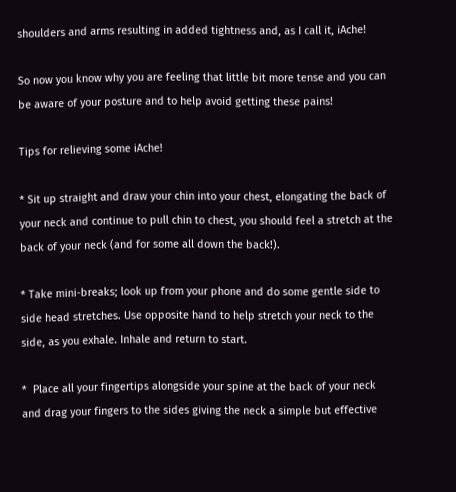shoulders and arms resulting in added tightness and, as I call it, iAche!

So now you know why you are feeling that little bit more tense and you can be aware of your posture and to help avoid getting these pains!

Tips for relieving some iAche!

* Sit up straight and draw your chin into your chest, elongating the back of your neck and continue to pull chin to chest, you should feel a stretch at the back of your neck (and for some all down the back!).

* Take mini-breaks; look up from your phone and do some gentle side to side head stretches. Use opposite hand to help stretch your neck to the side, as you exhale. Inhale and return to start.

*  Place all your fingertips alongside your spine at the back of your neck and drag your fingers to the sides giving the neck a simple but effective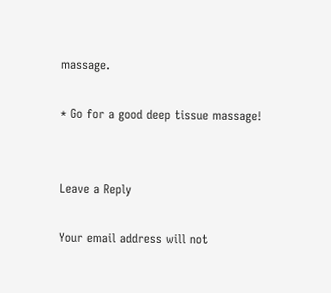massage.

* Go for a good deep tissue massage!


Leave a Reply

Your email address will not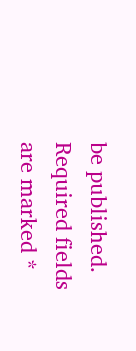be published. Required fields are marked *